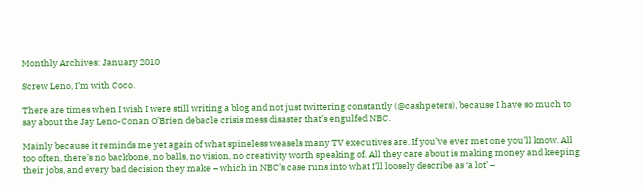Monthly Archives: January 2010

Screw Leno, I’m with Coco.

There are times when I wish I were still writing a blog and not just twittering constantly (@cashpeters), because I have so much to say about the Jay Leno-Conan O’Brien debacle crisis mess disaster that’s engulfed NBC.

Mainly because it reminds me yet again of what spineless weasels many TV executives are. If you’ve ever met one you’ll know. All too often, there’s no backbone, no balls, no vision, no creativity worth speaking of. All they care about is making money and keeping their jobs, and every bad decision they make – which in NBC’s case runs into what I’ll loosely describe as ‘a lot’ –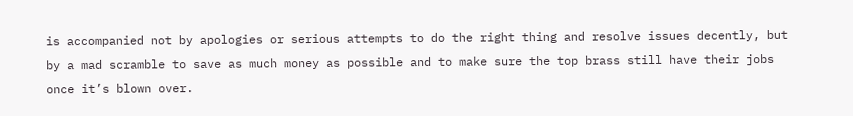is accompanied not by apologies or serious attempts to do the right thing and resolve issues decently, but by a mad scramble to save as much money as possible and to make sure the top brass still have their jobs once it’s blown over.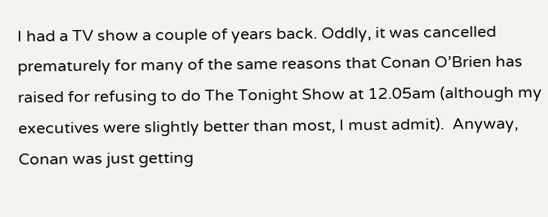I had a TV show a couple of years back. Oddly, it was cancelled prematurely for many of the same reasons that Conan O’Brien has raised for refusing to do The Tonight Show at 12.05am (although my executives were slightly better than most, I must admit).  Anyway, Conan was just getting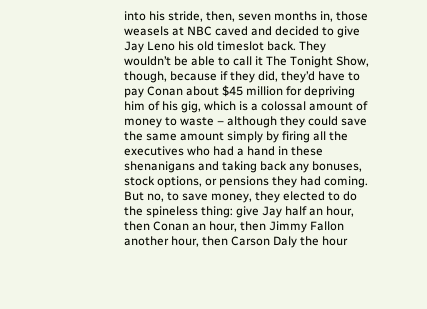into his stride, then, seven months in, those weasels at NBC caved and decided to give Jay Leno his old timeslot back. They wouldn’t be able to call it The Tonight Show, though, because if they did, they’d have to pay Conan about $45 million for depriving him of his gig, which is a colossal amount of money to waste – although they could save the same amount simply by firing all the executives who had a hand in these shenanigans and taking back any bonuses, stock options, or pensions they had coming.  But no, to save money, they elected to do the spineless thing: give Jay half an hour, then Conan an hour, then Jimmy Fallon another hour, then Carson Daly the hour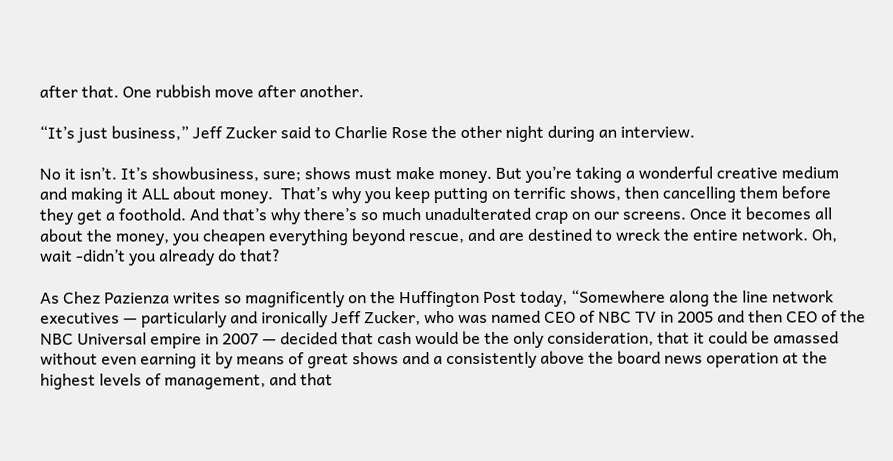after that. One rubbish move after another.

“It’s just business,” Jeff Zucker said to Charlie Rose the other night during an interview.

No it isn’t. It’s showbusiness, sure; shows must make money. But you’re taking a wonderful creative medium and making it ALL about money.  That’s why you keep putting on terrific shows, then cancelling them before they get a foothold. And that’s why there’s so much unadulterated crap on our screens. Once it becomes all about the money, you cheapen everything beyond rescue, and are destined to wreck the entire network. Oh, wait -didn’t you already do that?

As Chez Pazienza writes so magnificently on the Huffington Post today, “Somewhere along the line network executives — particularly and ironically Jeff Zucker, who was named CEO of NBC TV in 2005 and then CEO of the NBC Universal empire in 2007 — decided that cash would be the only consideration, that it could be amassed without even earning it by means of great shows and a consistently above the board news operation at the highest levels of management, and that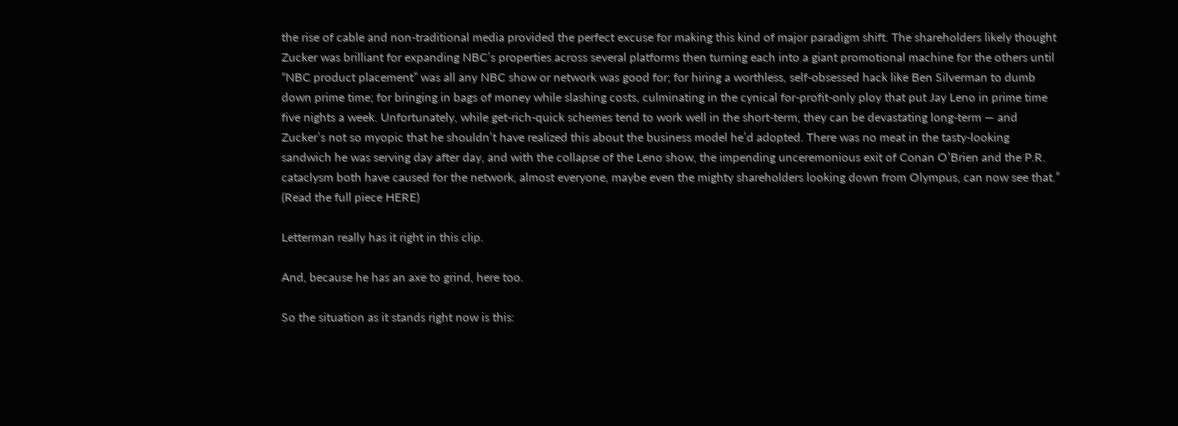the rise of cable and non-traditional media provided the perfect excuse for making this kind of major paradigm shift. The shareholders likely thought Zucker was brilliant for expanding NBC’s properties across several platforms then turning each into a giant promotional machine for the others until “NBC product placement” was all any NBC show or network was good for; for hiring a worthless, self-obsessed hack like Ben Silverman to dumb down prime time; for bringing in bags of money while slashing costs, culminating in the cynical for-profit-only ploy that put Jay Leno in prime time five nights a week. Unfortunately, while get-rich-quick schemes tend to work well in the short-term, they can be devastating long-term — and Zucker’s not so myopic that he shouldn’t have realized this about the business model he’d adopted. There was no meat in the tasty-looking sandwich he was serving day after day, and with the collapse of the Leno show, the impending unceremonious exit of Conan O’Brien and the P.R. cataclysm both have caused for the network, almost everyone, maybe even the mighty shareholders looking down from Olympus, can now see that.” (Read the full piece HERE)

Letterman really has it right in this clip.

And, because he has an axe to grind, here too.

So the situation as it stands right now is this: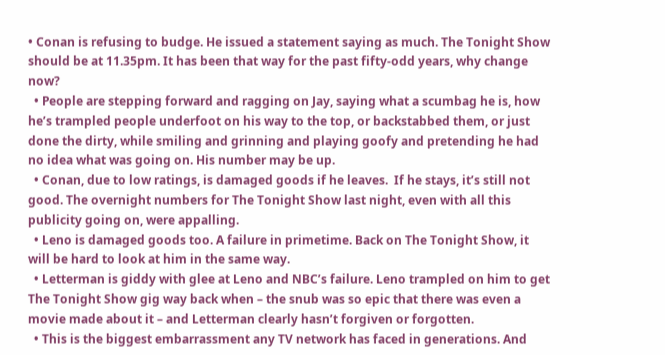• Conan is refusing to budge. He issued a statement saying as much. The Tonight Show should be at 11.35pm. It has been that way for the past fifty-odd years, why change now?
  • People are stepping forward and ragging on Jay, saying what a scumbag he is, how he’s trampled people underfoot on his way to the top, or backstabbed them, or just done the dirty, while smiling and grinning and playing goofy and pretending he had no idea what was going on. His number may be up.
  • Conan, due to low ratings, is damaged goods if he leaves.  If he stays, it’s still not good. The overnight numbers for The Tonight Show last night, even with all this publicity going on, were appalling.
  • Leno is damaged goods too. A failure in primetime. Back on The Tonight Show, it will be hard to look at him in the same way.
  • Letterman is giddy with glee at Leno and NBC’s failure. Leno trampled on him to get The Tonight Show gig way back when – the snub was so epic that there was even a movie made about it – and Letterman clearly hasn’t forgiven or forgotten.
  • This is the biggest embarrassment any TV network has faced in generations. And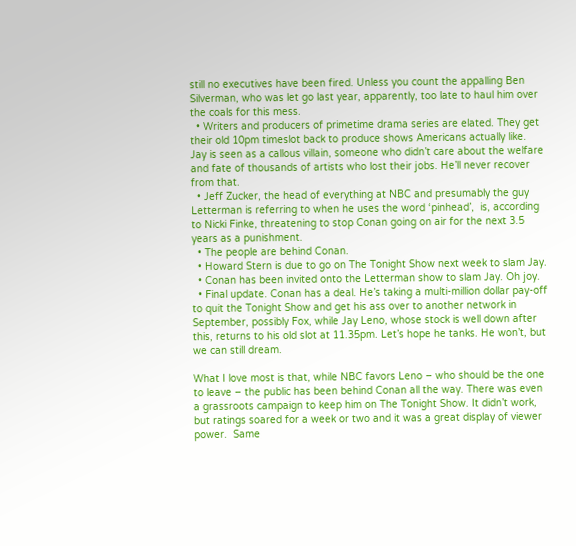still no executives have been fired. Unless you count the appalling Ben Silverman, who was let go last year, apparently, too late to haul him over the coals for this mess.
  • Writers and producers of primetime drama series are elated. They get their old 10pm timeslot back to produce shows Americans actually like.  Jay is seen as a callous villain, someone who didn’t care about the welfare and fate of thousands of artists who lost their jobs. He’ll never recover from that.
  • Jeff Zucker, the head of everything at NBC and presumably the guy Letterman is referring to when he uses the word ‘pinhead’,  is, according to Nicki Finke, threatening to stop Conan going on air for the next 3.5 years as a punishment.
  • The people are behind Conan.
  • Howard Stern is due to go on The Tonight Show next week to slam Jay.
  • Conan has been invited onto the Letterman show to slam Jay. Oh joy.
  • Final update. Conan has a deal. He’s taking a multi-million dollar pay-off to quit the Tonight Show and get his ass over to another network in September, possibly Fox, while Jay Leno, whose stock is well down after this, returns to his old slot at 11.35pm. Let’s hope he tanks. He won’t, but we can still dream.

What I love most is that, while NBC favors Leno – who should be the one to leave – the public has been behind Conan all the way. There was even a grassroots campaign to keep him on The Tonight Show. It didn’t work, but ratings soared for a week or two and it was a great display of viewer power.  Same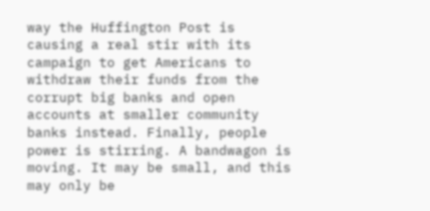way the Huffington Post is causing a real stir with its campaign to get Americans to withdraw their funds from the corrupt big banks and open accounts at smaller community banks instead. Finally, people power is stirring. A bandwagon is moving. It may be small, and this may only be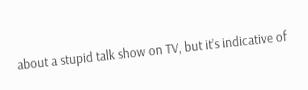about a stupid talk show on TV, but it’s indicative of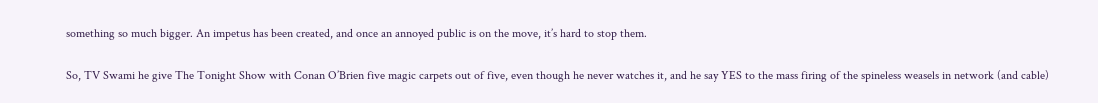something so much bigger. An impetus has been created, and once an annoyed public is on the move, it’s hard to stop them.

So, TV Swami he give The Tonight Show with Conan O’Brien five magic carpets out of five, even though he never watches it, and he say YES to the mass firing of the spineless weasels in network (and cable)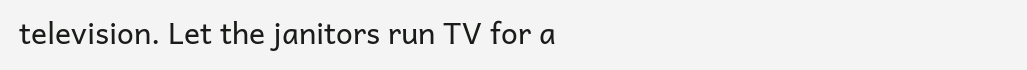television. Let the janitors run TV for a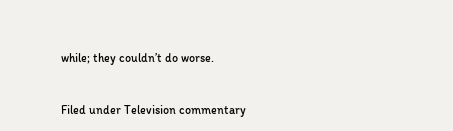while; they couldn’t do worse.


Filed under Television commentary